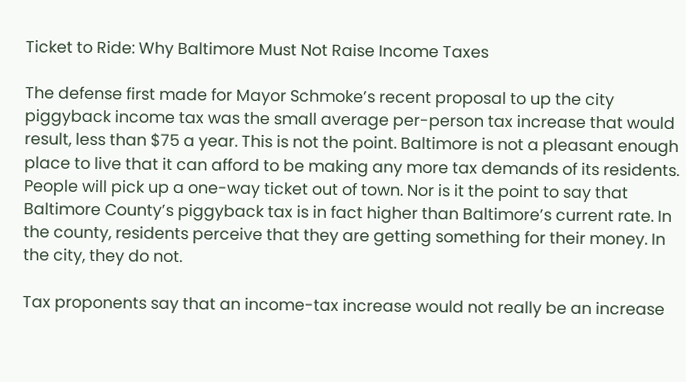Ticket to Ride: Why Baltimore Must Not Raise Income Taxes

The defense first made for Mayor Schmoke’s recent proposal to up the city piggyback income tax was the small average per-person tax increase that would result, less than $75 a year. This is not the point. Baltimore is not a pleasant enough place to live that it can afford to be making any more tax demands of its residents. People will pick up a one-way ticket out of town. Nor is it the point to say that Baltimore County’s piggyback tax is in fact higher than Baltimore’s current rate. In the county, residents perceive that they are getting something for their money. In the city, they do not.

Tax proponents say that an income-tax increase would not really be an increase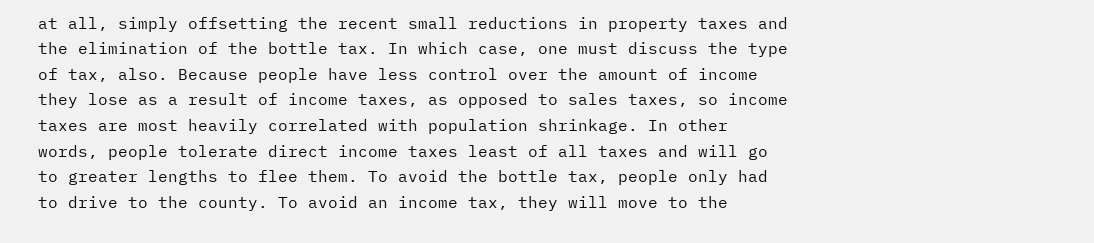at all, simply offsetting the recent small reductions in property taxes and the elimination of the bottle tax. In which case, one must discuss the type of tax, also. Because people have less control over the amount of income they lose as a result of income taxes, as opposed to sales taxes, so income taxes are most heavily correlated with population shrinkage. In other words, people tolerate direct income taxes least of all taxes and will go to greater lengths to flee them. To avoid the bottle tax, people only had to drive to the county. To avoid an income tax, they will move to the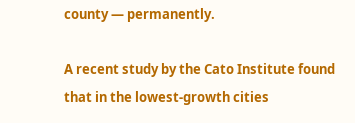county — permanently.

A recent study by the Cato Institute found that in the lowest-growth cities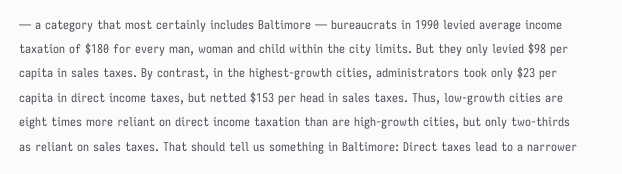— a category that most certainly includes Baltimore — bureaucrats in 1990 levied average income taxation of $180 for every man, woman and child within the city limits. But they only levied $98 per capita in sales taxes. By contrast, in the highest-growth cities, administrators took only $23 per capita in direct income taxes, but netted $153 per head in sales taxes. Thus, low-growth cities are eight times more reliant on direct income taxation than are high-growth cities, but only two-thirds as reliant on sales taxes. That should tell us something in Baltimore: Direct taxes lead to a narrower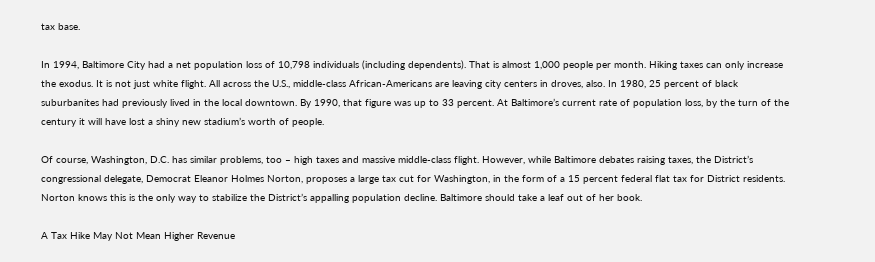tax base.

In 1994, Baltimore City had a net population loss of 10,798 individuals (including dependents). That is almost 1,000 people per month. Hiking taxes can only increase the exodus. It is not just white flight. All across the U.S., middle-class African-Americans are leaving city centers in droves, also. In 1980, 25 percent of black suburbanites had previously lived in the local downtown. By 1990, that figure was up to 33 percent. At Baltimore’s current rate of population loss, by the turn of the century it will have lost a shiny new stadium’s worth of people.

Of course, Washington, D.C. has similar problems, too – high taxes and massive middle-class flight. However, while Baltimore debates raising taxes, the District’s congressional delegate, Democrat Eleanor Holmes Norton, proposes a large tax cut for Washington, in the form of a 15 percent federal flat tax for District residents. Norton knows this is the only way to stabilize the District’s appalling population decline. Baltimore should take a leaf out of her book.

A Tax Hike May Not Mean Higher Revenue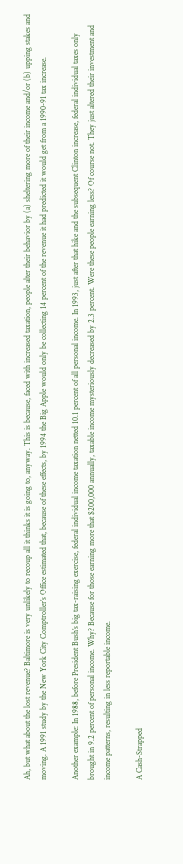Ah, but what about the lost revenue? Baltimore is very unlikely to recoup all it thinks it is going to, anyway. This is because, faced with increased taxation, people alter their behavior by (a) sheltering more of their income and/or (b) upping stakes and moving. A 1991 study by the New York City Comptroller’s Office estimated that, because of these effects, by 1994 the Big Apple would only be collecting 14 percent of the revenue it had predicted it would get from a 1990-91 tax increase.

Another example: In 1988, before President Bush’s big tax-raising exercise, federal individual income taxation netted 10.1 percent of all personal income. In 1993, just after that hike and the subsequent Clinton increase, federal individual taxes only brought in 9.2 percent of personal income. Why? Because for those earning more that $200,000 annually, taxable income mysteriously decreased by 2.3 percent. Were these people earning less? Of course not. They just altered their investment and income patterns, resulting in less reportable income.

A Cash-Strapped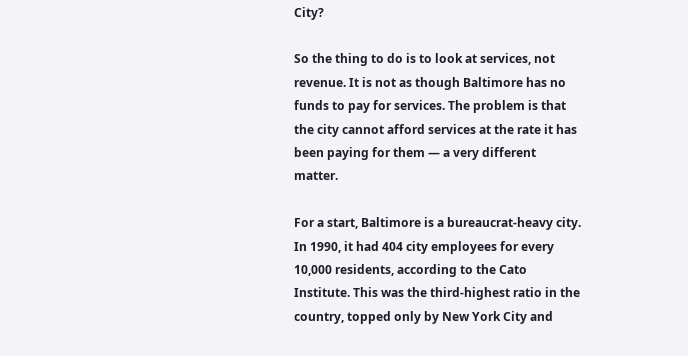City?

So the thing to do is to look at services, not revenue. It is not as though Baltimore has no funds to pay for services. The problem is that the city cannot afford services at the rate it has been paying for them — a very different matter.

For a start, Baltimore is a bureaucrat-heavy city. In 1990, it had 404 city employees for every 10,000 residents, according to the Cato Institute. This was the third-highest ratio in the country, topped only by New York City and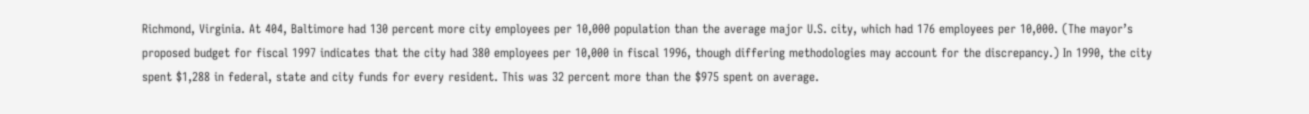Richmond, Virginia. At 404, Baltimore had 130 percent more city employees per 10,000 population than the average major U.S. city, which had 176 employees per 10,000. (The mayor’s proposed budget for fiscal 1997 indicates that the city had 380 employees per 10,000 in fiscal 1996, though differing methodologies may account for the discrepancy.) In 1990, the city spent $1,288 in federal, state and city funds for every resident. This was 32 percent more than the $975 spent on average.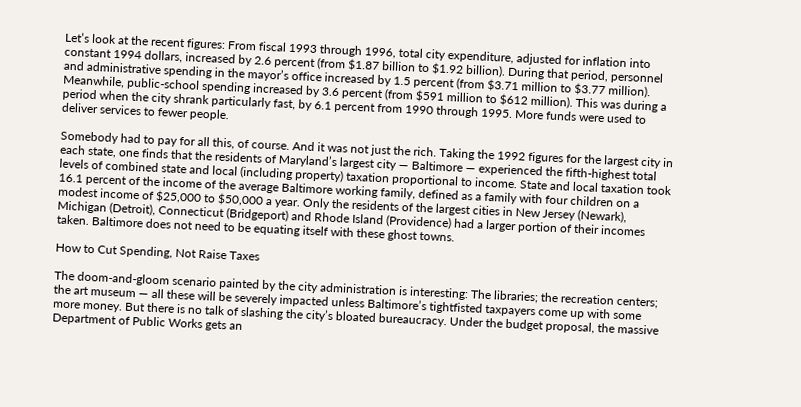Let’s look at the recent figures: From fiscal 1993 through 1996, total city expenditure, adjusted for inflation into constant 1994 dollars, increased by 2.6 percent (from $1.87 billion to $1.92 billion). During that period, personnel and administrative spending in the mayor’s office increased by 1.5 percent (from $3.71 million to $3.77 million). Meanwhile, public-school spending increased by 3.6 percent (from $591 million to $612 million). This was during a period when the city shrank particularly fast, by 6.1 percent from 1990 through 1995. More funds were used to deliver services to fewer people.

Somebody had to pay for all this, of course. And it was not just the rich. Taking the 1992 figures for the largest city in each state, one finds that the residents of Maryland’s largest city — Baltimore — experienced the fifth-highest total levels of combined state and local (including property) taxation proportional to income. State and local taxation took 16.1 percent of the income of the average Baltimore working family, defined as a family with four children on a modest income of $25,000 to $50,000 a year. Only the residents of the largest cities in New Jersey (Newark), Michigan (Detroit), Connecticut (Bridgeport) and Rhode Island (Providence) had a larger portion of their incomes taken. Baltimore does not need to be equating itself with these ghost towns.

How to Cut Spending, Not Raise Taxes

The doom-and-gloom scenario painted by the city administration is interesting: The libraries; the recreation centers; the art museum — all these will be severely impacted unless Baltimore’s tightfisted taxpayers come up with some more money. But there is no talk of slashing the city’s bloated bureaucracy. Under the budget proposal, the massive Department of Public Works gets an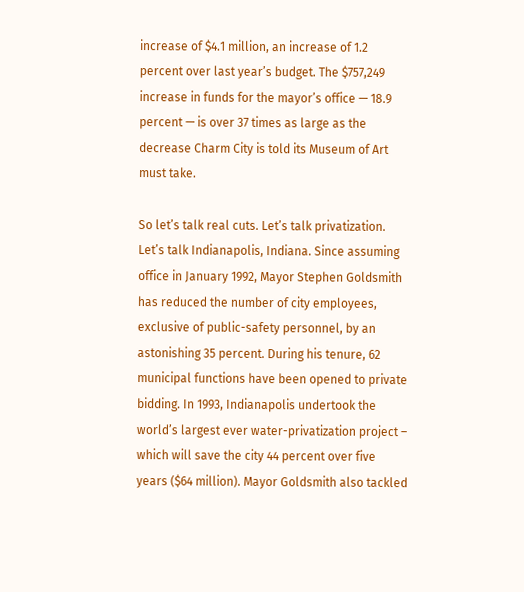increase of $4.1 million, an increase of 1.2 percent over last year’s budget. The $757,249 increase in funds for the mayor’s office — 18.9 percent — is over 37 times as large as the decrease Charm City is told its Museum of Art must take.

So let’s talk real cuts. Let’s talk privatization. Let’s talk Indianapolis, Indiana. Since assuming office in January 1992, Mayor Stephen Goldsmith has reduced the number of city employees, exclusive of public-safety personnel, by an astonishing 35 percent. During his tenure, 62 municipal functions have been opened to private bidding. In 1993, Indianapolis undertook the world’s largest ever water-privatization project – which will save the city 44 percent over five years ($64 million). Mayor Goldsmith also tackled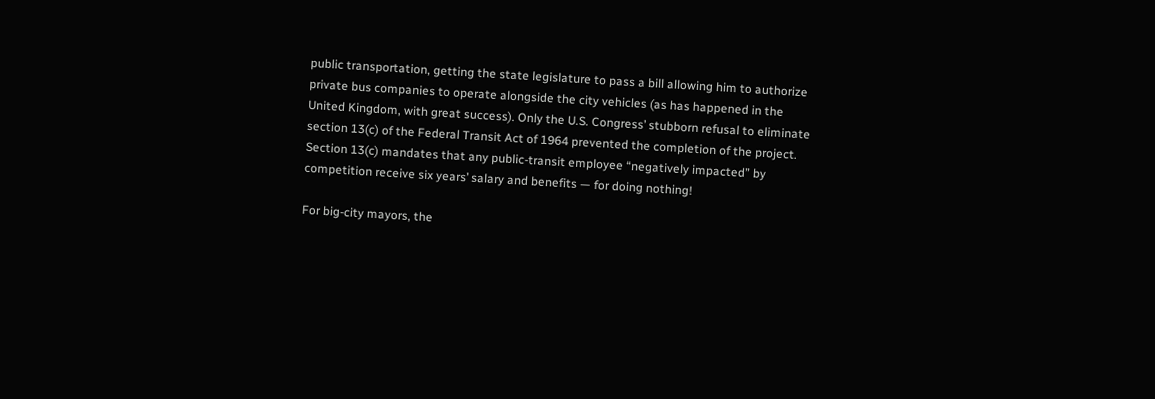public transportation, getting the state legislature to pass a bill allowing him to authorize private bus companies to operate alongside the city vehicles (as has happened in the United Kingdom, with great success). Only the U.S. Congress’ stubborn refusal to eliminate section 13(c) of the Federal Transit Act of 1964 prevented the completion of the project. Section 13(c) mandates that any public-transit employee “negatively impacted” by competition receive six years’ salary and benefits — for doing nothing!

For big-city mayors, the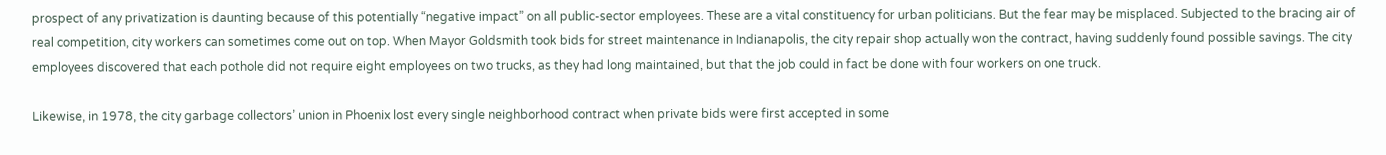prospect of any privatization is daunting because of this potentially “negative impact” on all public-sector employees. These are a vital constituency for urban politicians. But the fear may be misplaced. Subjected to the bracing air of real competition, city workers can sometimes come out on top. When Mayor Goldsmith took bids for street maintenance in Indianapolis, the city repair shop actually won the contract, having suddenly found possible savings. The city employees discovered that each pothole did not require eight employees on two trucks, as they had long maintained, but that the job could in fact be done with four workers on one truck.

Likewise, in 1978, the city garbage collectors’ union in Phoenix lost every single neighborhood contract when private bids were first accepted in some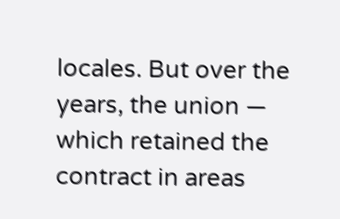locales. But over the years, the union — which retained the contract in areas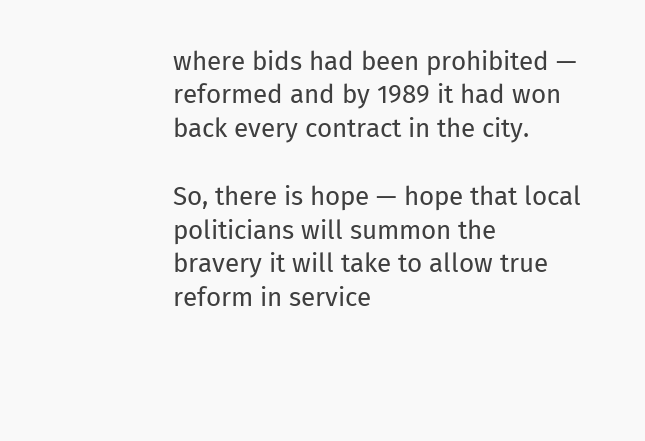where bids had been prohibited — reformed and by 1989 it had won back every contract in the city.

So, there is hope — hope that local politicians will summon the bravery it will take to allow true reform in service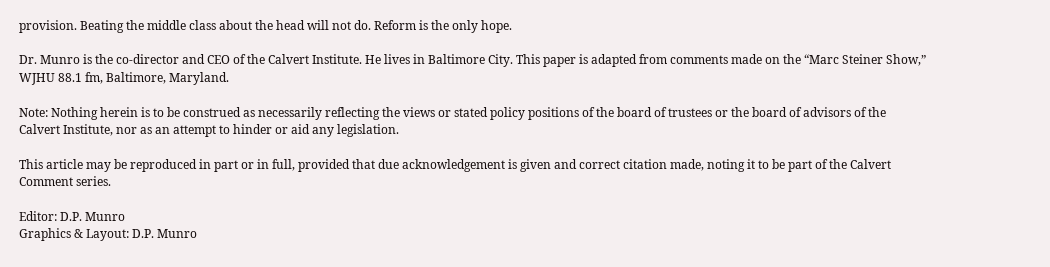provision. Beating the middle class about the head will not do. Reform is the only hope.

Dr. Munro is the co-director and CEO of the Calvert Institute. He lives in Baltimore City. This paper is adapted from comments made on the “Marc Steiner Show,” WJHU 88.1 fm, Baltimore, Maryland.

Note: Nothing herein is to be construed as necessarily reflecting the views or stated policy positions of the board of trustees or the board of advisors of the Calvert Institute, nor as an attempt to hinder or aid any legislation.

This article may be reproduced in part or in full, provided that due acknowledgement is given and correct citation made, noting it to be part of the Calvert Comment series.

Editor: D.P. Munro
Graphics & Layout: D.P. Munro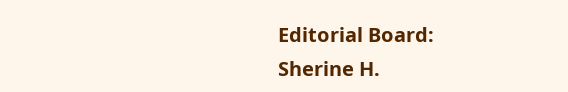Editorial Board:
Sherine H.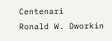Centenari
Ronald W. Dworkin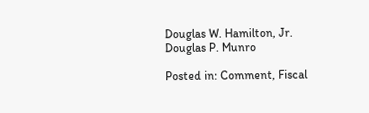Douglas W. Hamilton, Jr.
Douglas P. Munro

Posted in: Comment, Fiscal